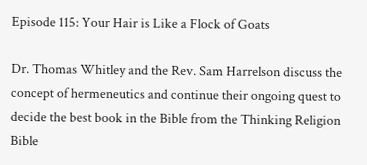Episode 115: Your Hair is Like a Flock of Goats

Dr. Thomas Whitley and the Rev. Sam Harrelson discuss the concept of hermeneutics and continue their ongoing quest to decide the best book in the Bible from the Thinking Religion Bible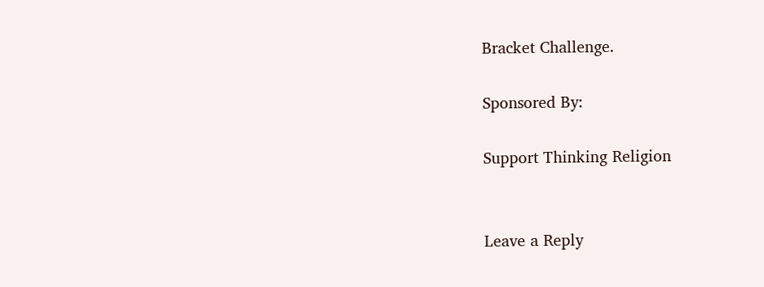Bracket Challenge.

Sponsored By:

Support Thinking Religion


Leave a Reply